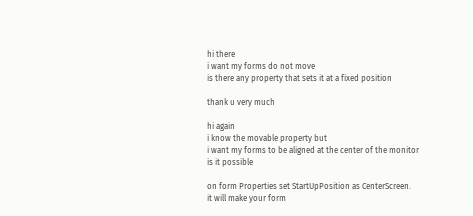hi there
i want my forms do not move
is there any property that sets it at a fixed position

thank u very much

hi again
i know the movable property but
i want my forms to be aligned at the center of the monitor
is it possible

on form Properties set StartUpPosition as CenterScreen.
it will make your form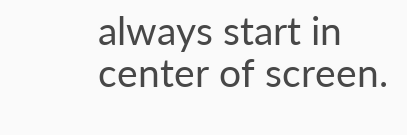always start in center of screen.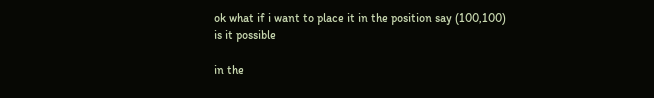ok what if i want to place it in the position say (100,100)
is it possible

in the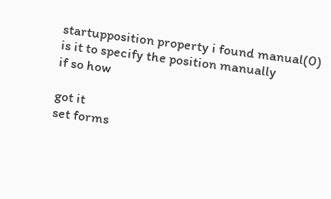startupposition property i found manual(0)
is it to specify the position manually
if so how

got it
set forms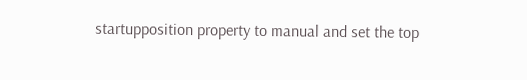startupposition property to manual and set the top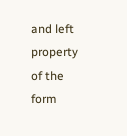and left property of the form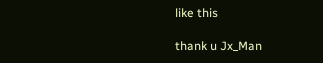like this

thank u Jx_Man